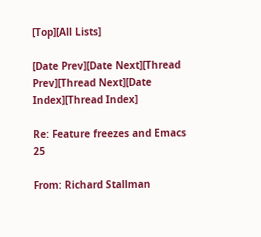[Top][All Lists]

[Date Prev][Date Next][Thread Prev][Thread Next][Date Index][Thread Index]

Re: Feature freezes and Emacs 25

From: Richard Stallman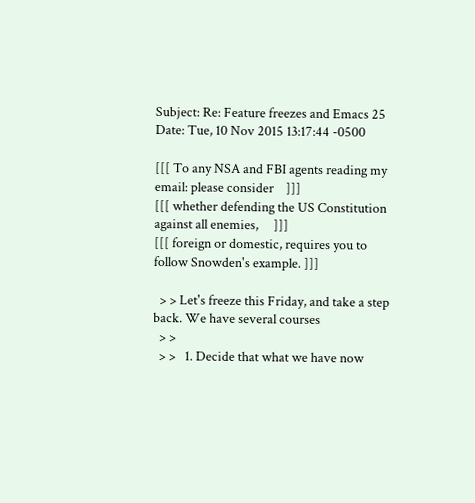Subject: Re: Feature freezes and Emacs 25
Date: Tue, 10 Nov 2015 13:17:44 -0500

[[[ To any NSA and FBI agents reading my email: please consider    ]]]
[[[ whether defending the US Constitution against all enemies,     ]]]
[[[ foreign or domestic, requires you to follow Snowden's example. ]]]

  > > Let's freeze this Friday, and take a step back. We have several courses
  > >
  > >   1. Decide that what we have now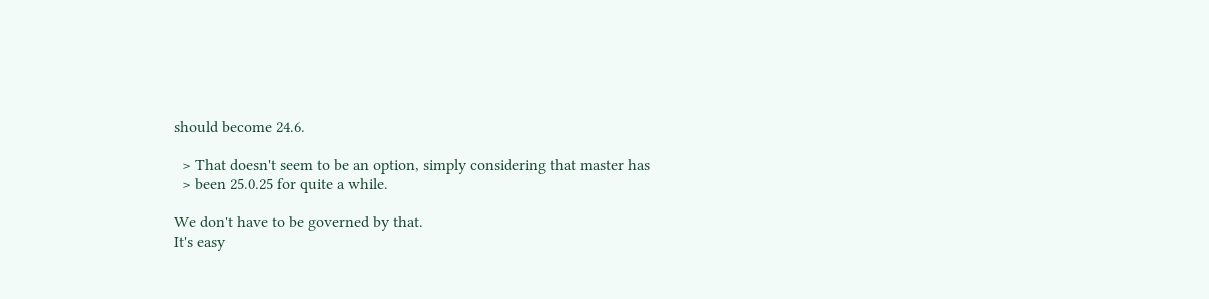should become 24.6.

  > That doesn't seem to be an option, simply considering that master has
  > been 25.0.25 for quite a while.

We don't have to be governed by that.
It's easy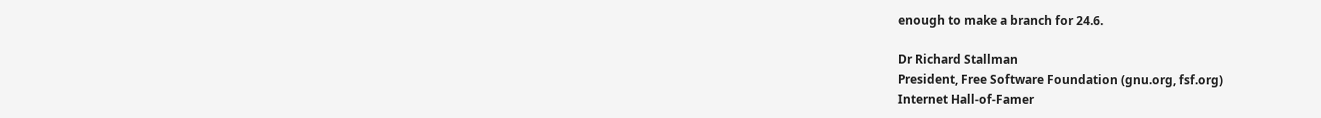enough to make a branch for 24.6.

Dr Richard Stallman
President, Free Software Foundation (gnu.org, fsf.org)
Internet Hall-of-Famer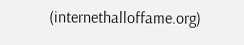(internethalloffame.org)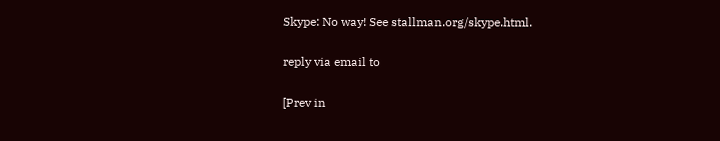Skype: No way! See stallman.org/skype.html.

reply via email to

[Prev in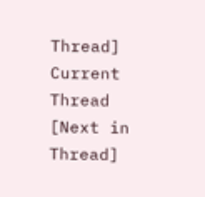Thread] Current Thread [Next in Thread]